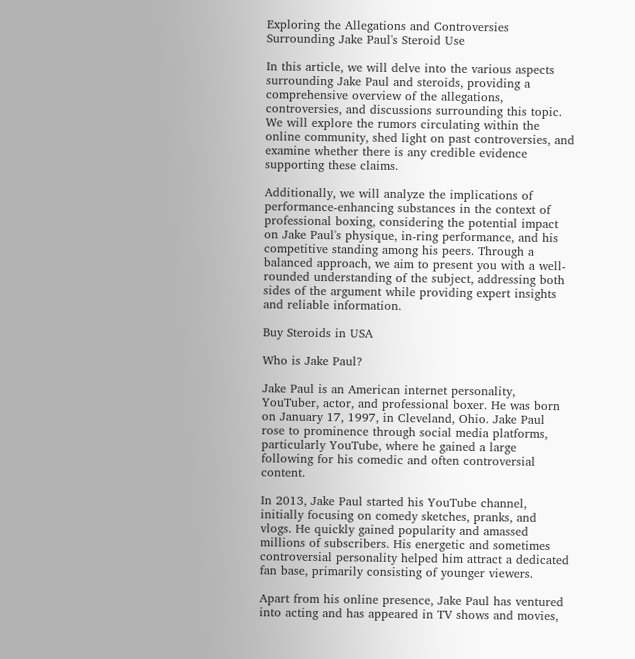Exploring the Allegations and Controversies Surrounding Jake Paul's Steroid Use

In this article, we will delve into the various aspects surrounding Jake Paul and steroids, providing a comprehensive overview of the allegations, controversies, and discussions surrounding this topic. We will explore the rumors circulating within the online community, shed light on past controversies, and examine whether there is any credible evidence supporting these claims.

Additionally, we will analyze the implications of performance-enhancing substances in the context of professional boxing, considering the potential impact on Jake Paul's physique, in-ring performance, and his competitive standing among his peers. Through a balanced approach, we aim to present you with a well-rounded understanding of the subject, addressing both sides of the argument while providing expert insights and reliable information.

Buy Steroids in USA

Who is Jake Paul?

Jake Paul is an American internet personality, YouTuber, actor, and professional boxer. He was born on January 17, 1997, in Cleveland, Ohio. Jake Paul rose to prominence through social media platforms, particularly YouTube, where he gained a large following for his comedic and often controversial content.

In 2013, Jake Paul started his YouTube channel, initially focusing on comedy sketches, pranks, and vlogs. He quickly gained popularity and amassed millions of subscribers. His energetic and sometimes controversial personality helped him attract a dedicated fan base, primarily consisting of younger viewers.

Apart from his online presence, Jake Paul has ventured into acting and has appeared in TV shows and movies,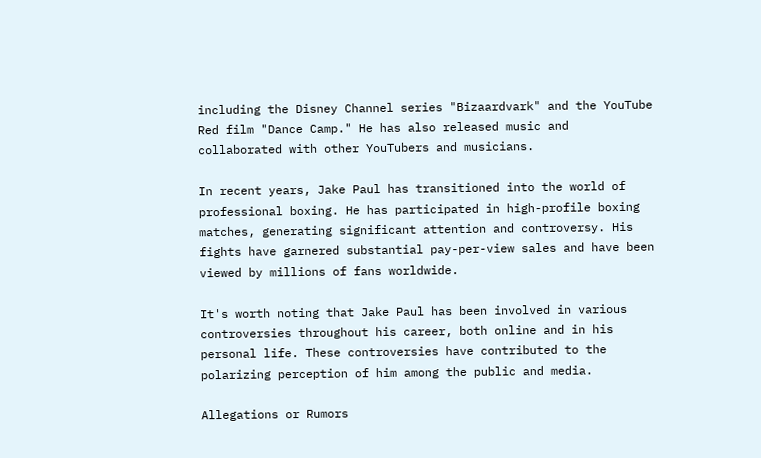including the Disney Channel series "Bizaardvark" and the YouTube Red film "Dance Camp." He has also released music and collaborated with other YouTubers and musicians.

In recent years, Jake Paul has transitioned into the world of professional boxing. He has participated in high-profile boxing matches, generating significant attention and controversy. His fights have garnered substantial pay-per-view sales and have been viewed by millions of fans worldwide.

It's worth noting that Jake Paul has been involved in various controversies throughout his career, both online and in his personal life. These controversies have contributed to the polarizing perception of him among the public and media.

Allegations or Rumors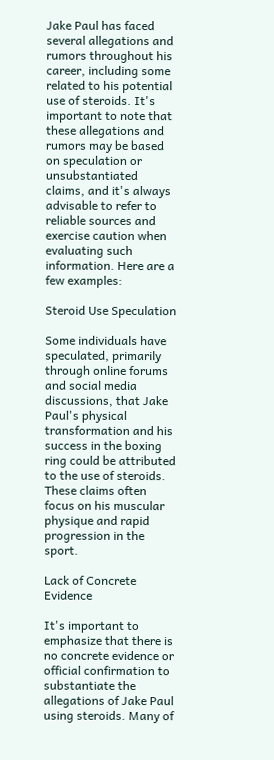Jake Paul has faced several allegations and rumors throughout his career, including some related to his potential use of steroids. It's important to note that these allegations and rumors may be based on speculation or unsubstantiated claims, and it's always advisable to refer to reliable sources and exercise caution when evaluating such information. Here are a few examples:

Steroid Use Speculation

Some individuals have speculated, primarily through online forums and social media discussions, that Jake Paul's physical transformation and his success in the boxing ring could be attributed to the use of steroids. These claims often focus on his muscular physique and rapid progression in the sport.

Lack of Concrete Evidence

It's important to emphasize that there is no concrete evidence or official confirmation to substantiate the allegations of Jake Paul using steroids. Many of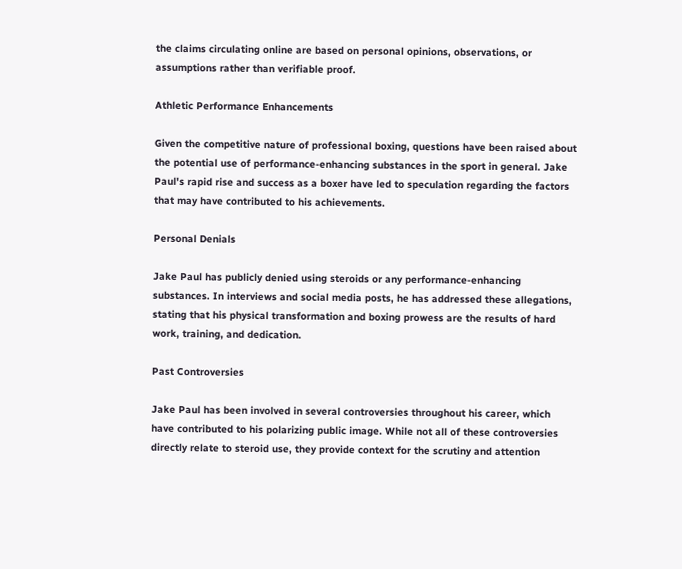the claims circulating online are based on personal opinions, observations, or assumptions rather than verifiable proof.

Athletic Performance Enhancements

Given the competitive nature of professional boxing, questions have been raised about the potential use of performance-enhancing substances in the sport in general. Jake Paul's rapid rise and success as a boxer have led to speculation regarding the factors that may have contributed to his achievements.

Personal Denials

Jake Paul has publicly denied using steroids or any performance-enhancing substances. In interviews and social media posts, he has addressed these allegations, stating that his physical transformation and boxing prowess are the results of hard work, training, and dedication.

Past Controversies

Jake Paul has been involved in several controversies throughout his career, which have contributed to his polarizing public image. While not all of these controversies directly relate to steroid use, they provide context for the scrutiny and attention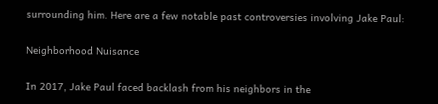surrounding him. Here are a few notable past controversies involving Jake Paul:

Neighborhood Nuisance

In 2017, Jake Paul faced backlash from his neighbors in the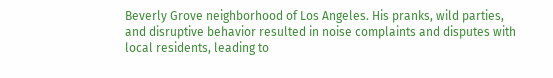Beverly Grove neighborhood of Los Angeles. His pranks, wild parties, and disruptive behavior resulted in noise complaints and disputes with local residents, leading to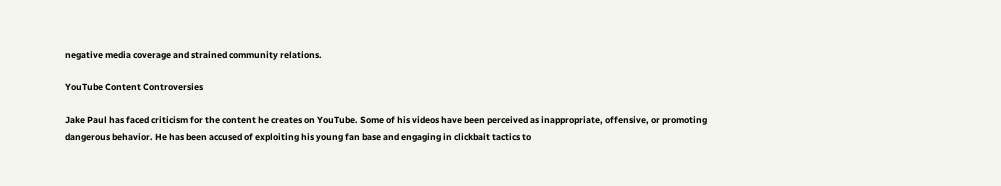negative media coverage and strained community relations.

YouTube Content Controversies

Jake Paul has faced criticism for the content he creates on YouTube. Some of his videos have been perceived as inappropriate, offensive, or promoting dangerous behavior. He has been accused of exploiting his young fan base and engaging in clickbait tactics to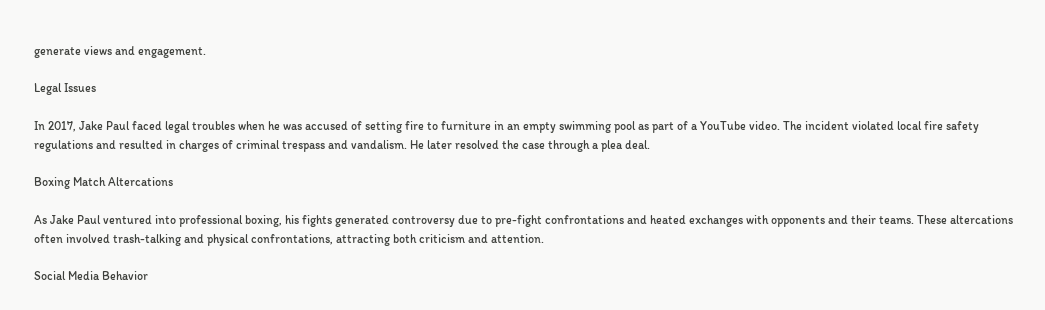generate views and engagement.

Legal Issues

In 2017, Jake Paul faced legal troubles when he was accused of setting fire to furniture in an empty swimming pool as part of a YouTube video. The incident violated local fire safety regulations and resulted in charges of criminal trespass and vandalism. He later resolved the case through a plea deal.

Boxing Match Altercations

As Jake Paul ventured into professional boxing, his fights generated controversy due to pre-fight confrontations and heated exchanges with opponents and their teams. These altercations often involved trash-talking and physical confrontations, attracting both criticism and attention.

Social Media Behavior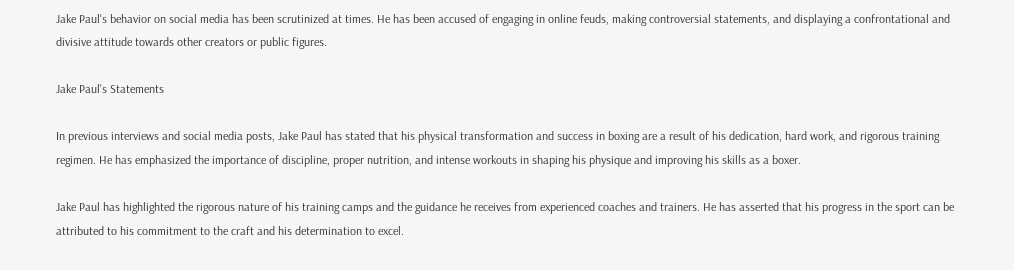Jake Paul's behavior on social media has been scrutinized at times. He has been accused of engaging in online feuds, making controversial statements, and displaying a confrontational and divisive attitude towards other creators or public figures.

Jake Paul's Statements

In previous interviews and social media posts, Jake Paul has stated that his physical transformation and success in boxing are a result of his dedication, hard work, and rigorous training regimen. He has emphasized the importance of discipline, proper nutrition, and intense workouts in shaping his physique and improving his skills as a boxer.

Jake Paul has highlighted the rigorous nature of his training camps and the guidance he receives from experienced coaches and trainers. He has asserted that his progress in the sport can be attributed to his commitment to the craft and his determination to excel.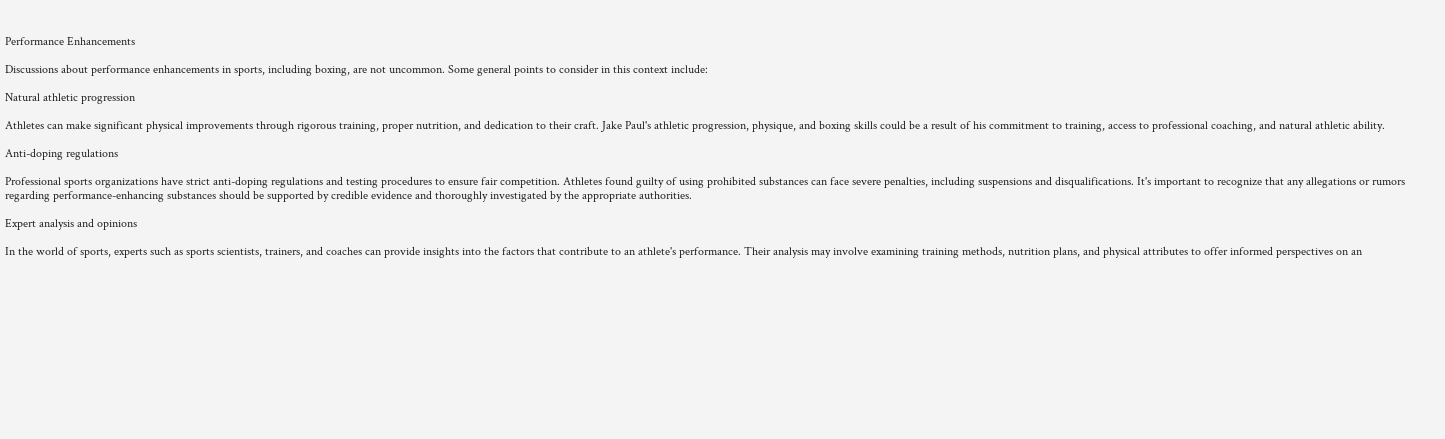Performance Enhancements

Discussions about performance enhancements in sports, including boxing, are not uncommon. Some general points to consider in this context include:

Natural athletic progression

Athletes can make significant physical improvements through rigorous training, proper nutrition, and dedication to their craft. Jake Paul's athletic progression, physique, and boxing skills could be a result of his commitment to training, access to professional coaching, and natural athletic ability.

Anti-doping regulations

Professional sports organizations have strict anti-doping regulations and testing procedures to ensure fair competition. Athletes found guilty of using prohibited substances can face severe penalties, including suspensions and disqualifications. It's important to recognize that any allegations or rumors regarding performance-enhancing substances should be supported by credible evidence and thoroughly investigated by the appropriate authorities.

Expert analysis and opinions

In the world of sports, experts such as sports scientists, trainers, and coaches can provide insights into the factors that contribute to an athlete's performance. Their analysis may involve examining training methods, nutrition plans, and physical attributes to offer informed perspectives on an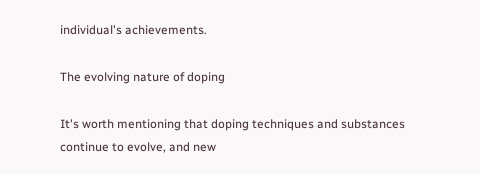individual's achievements.

The evolving nature of doping

It's worth mentioning that doping techniques and substances continue to evolve, and new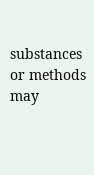substances or methods may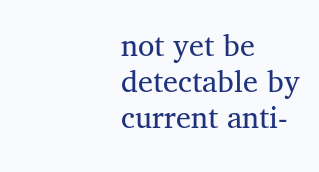not yet be detectable by current anti-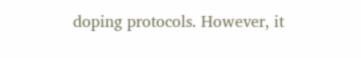doping protocols. However, it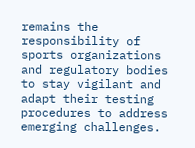remains the responsibility of sports organizations and regulatory bodies to stay vigilant and adapt their testing procedures to address emerging challenges.